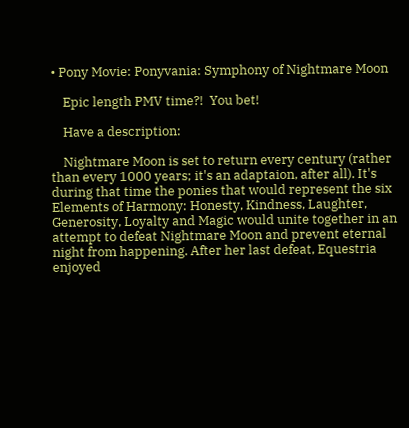• Pony Movie: Ponyvania: Symphony of Nightmare Moon

    Epic length PMV time?!  You bet!

    Have a description:

    Nightmare Moon is set to return every century (rather than every 1000 years; it's an adaptaion, after all). It's during that time the ponies that would represent the six Elements of Harmony: Honesty, Kindness, Laughter, Generosity, Loyalty and Magic would unite together in an attempt to defeat Nightmare Moon and prevent eternal night from happening. After her last defeat, Equestria enjoyed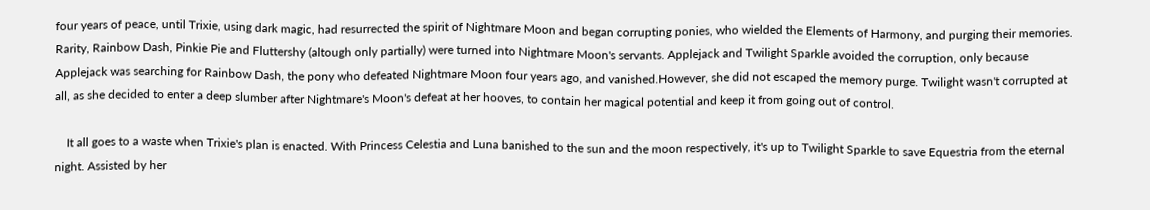four years of peace, until Trixie, using dark magic, had resurrected the spirit of Nightmare Moon and began corrupting ponies, who wielded the Elements of Harmony, and purging their memories. Rarity, Rainbow Dash, Pinkie Pie and Fluttershy (altough only partially) were turned into Nightmare Moon's servants. Applejack and Twilight Sparkle avoided the corruption, only because Applejack was searching for Rainbow Dash, the pony who defeated Nightmare Moon four years ago, and vanished.However, she did not escaped the memory purge. Twilight wasn't corrupted at all, as she decided to enter a deep slumber after Nightmare's Moon's defeat at her hooves, to contain her magical potential and keep it from going out of control.

    It all goes to a waste when Trixie's plan is enacted. With Princess Celestia and Luna banished to the sun and the moon respectively, it's up to Twilight Sparkle to save Equestria from the eternal night. Assisted by her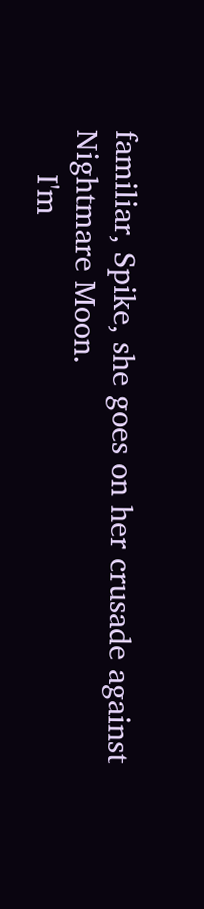familiar, Spike, she goes on her crusade against Nightmare Moon.
     I'm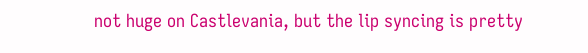not huge on Castlevania, but the lip syncing is pretty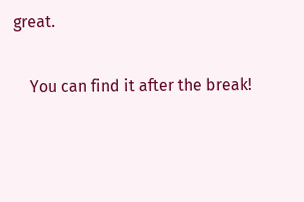great.

    You can find it after the break!